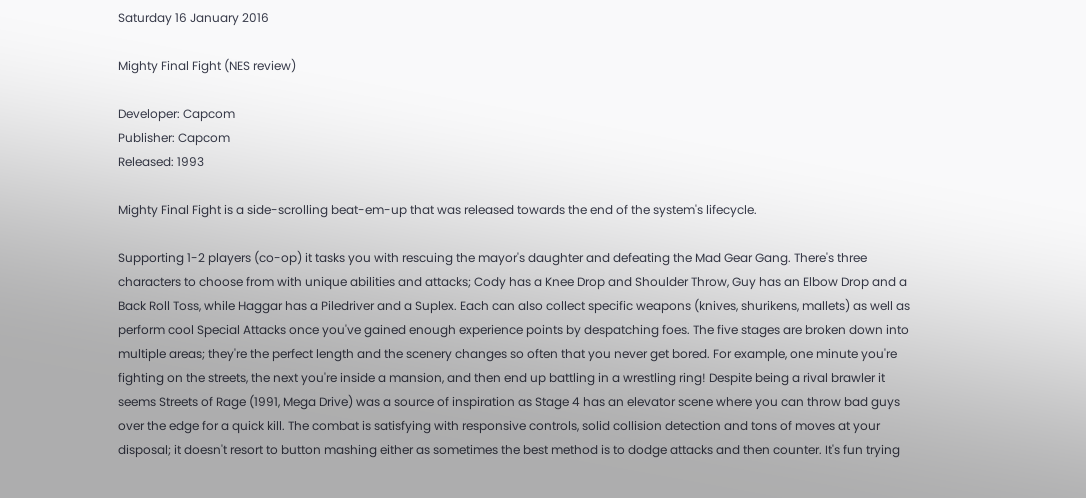Saturday 16 January 2016

Mighty Final Fight (NES review)

Developer: Capcom
Publisher: Capcom
Released: 1993

Mighty Final Fight is a side-scrolling beat-em-up that was released towards the end of the system's lifecycle.

Supporting 1-2 players (co-op) it tasks you with rescuing the mayor's daughter and defeating the Mad Gear Gang. There's three characters to choose from with unique abilities and attacks; Cody has a Knee Drop and Shoulder Throw, Guy has an Elbow Drop and a Back Roll Toss, while Haggar has a Piledriver and a Suplex. Each can also collect specific weapons (knives, shurikens, mallets) as well as perform cool Special Attacks once you've gained enough experience points by despatching foes. The five stages are broken down into multiple areas; they're the perfect length and the scenery changes so often that you never get bored. For example, one minute you're fighting on the streets, the next you're inside a mansion, and then end up battling in a wrestling ring! Despite being a rival brawler it seems Streets of Rage (1991, Mega Drive) was a source of inspiration as Stage 4 has an elevator scene where you can throw bad guys over the edge for a quick kill. The combat is satisfying with responsive controls, solid collision detection and tons of moves at your disposal; it doesn't resort to button mashing either as sometimes the best method is to dodge attacks and then counter. It's fun trying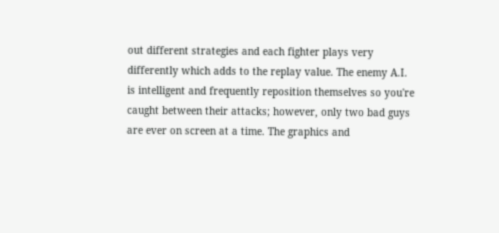out different strategies and each fighter plays very differently which adds to the replay value. The enemy A.I. is intelligent and frequently reposition themselves so you're caught between their attacks; however, only two bad guys are ever on screen at a time. The graphics and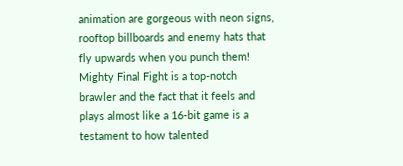animation are gorgeous with neon signs, rooftop billboards and enemy hats that fly upwards when you punch them!
Mighty Final Fight is a top-notch brawler and the fact that it feels and plays almost like a 16-bit game is a testament to how talented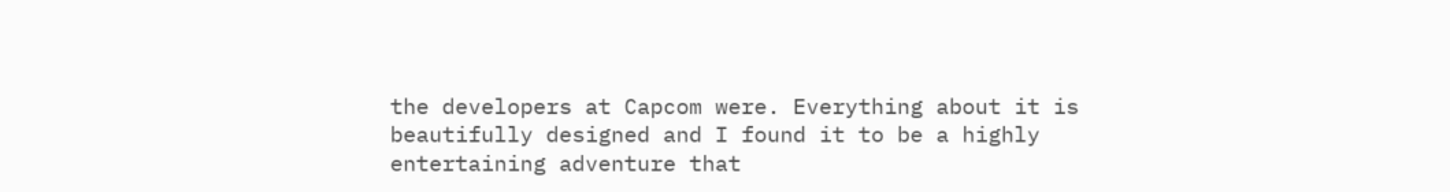the developers at Capcom were. Everything about it is beautifully designed and I found it to be a highly entertaining adventure that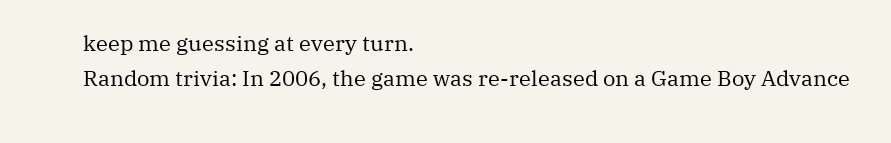keep me guessing at every turn.
Random trivia: In 2006, the game was re-released on a Game Boy Advance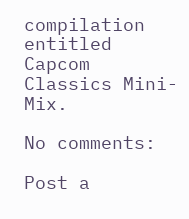compilation entitled Capcom Classics Mini-Mix.

No comments:

Post a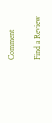Comment

Find a Review